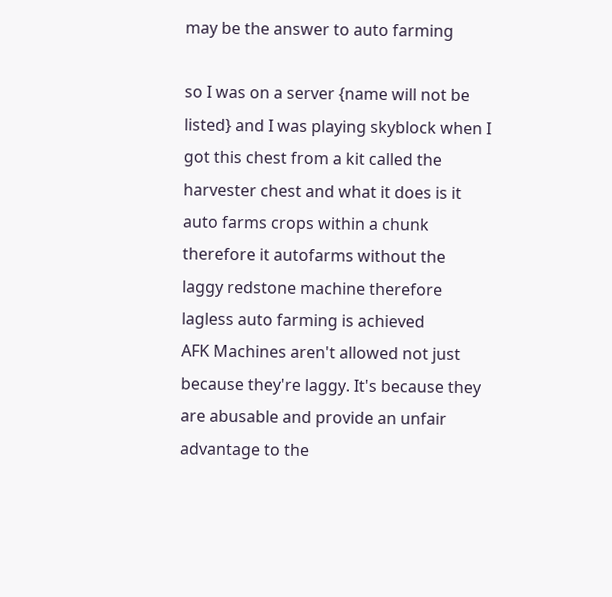may be the answer to auto farming

so I was on a server {name will not be listed} and I was playing skyblock when I got this chest from a kit called the harvester chest and what it does is it auto farms crops within a chunk therefore it autofarms without the laggy redstone machine therefore lagless auto farming is achieved
AFK Machines aren't allowed not just because they're laggy. It's because they are abusable and provide an unfair advantage to the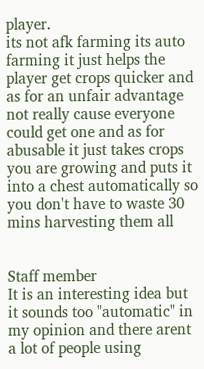player.
its not afk farming its auto farming it just helps the player get crops quicker and as for an unfair advantage not really cause everyone could get one and as for abusable it just takes crops you are growing and puts it into a chest automatically so you don't have to waste 30 mins harvesting them all


Staff member
It is an interesting idea but it sounds too "automatic" in my opinion and there arent a lot of people using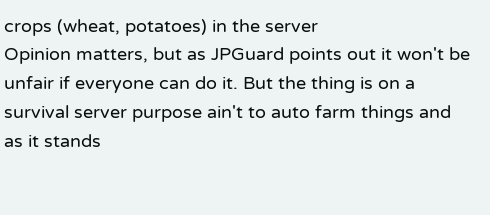crops (wheat, potatoes) in the server
Opinion matters, but as JPGuard points out it won't be unfair if everyone can do it. But the thing is on a survival server purpose ain't to auto farm things and as it stands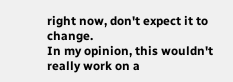right now, don't expect it to change.
In my opinion, this wouldn't really work on a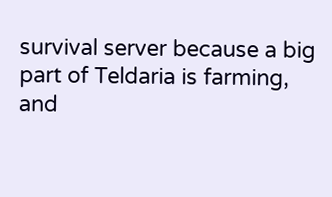survival server because a big part of Teldaria is farming, and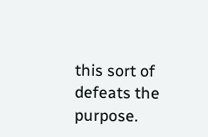this sort of defeats the purpose.